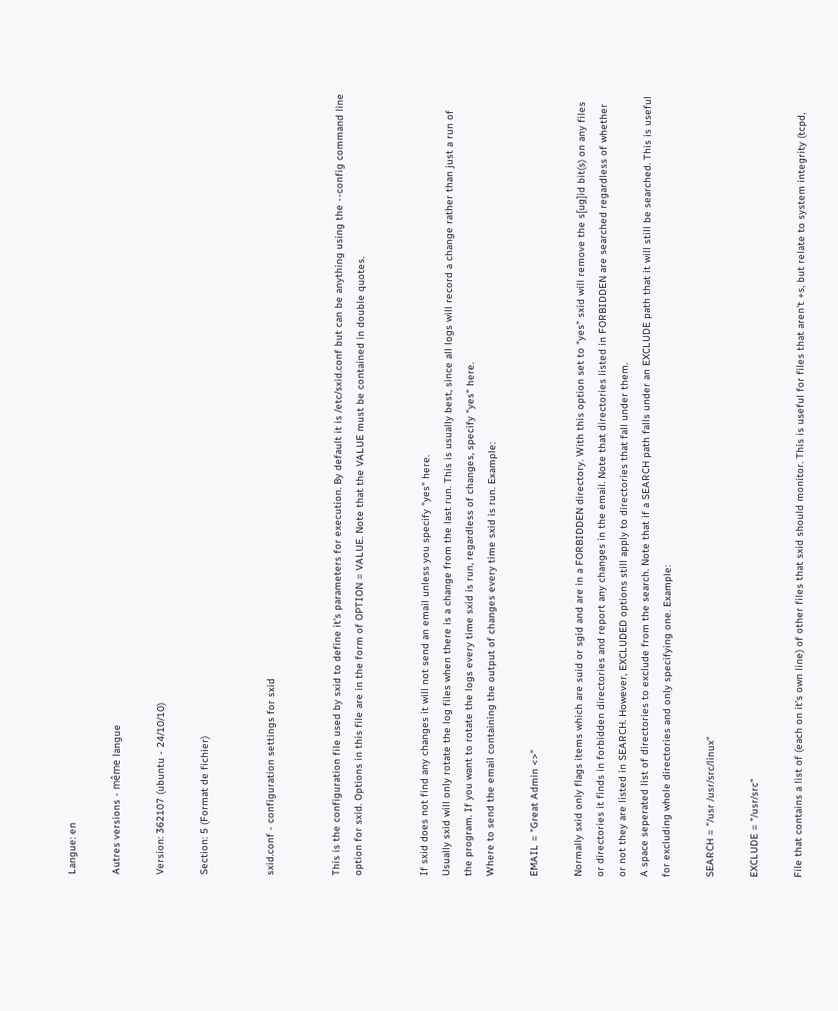Langue: en

Autres versions - même langue

Version: 362107 (ubuntu - 24/10/10)

Section: 5 (Format de fichier)


sxid.conf - configuration settings for sxid


This is the configuration file used by sxid to define it's parameters for execution. By default it is /etc/sxid.conf but can be anything using the --config command line option for sxid. Options in this file are in the form of OPTION = VALUE. Note that the VALUE must be contained in double quotes.


If sxid does not find any changes it will not send an email unless you specify "yes" here.
Usually sxid will only rotate the log files when there is a change from the last run. This is usually best, since all logs will record a change rather than just a run of the program. If you want to rotate the logs every time sxid is run, regardless of changes, specify "yes" here.
Where to send the email containing the output of changes every time sxid is run. Example:

EMAIL = "Great Admin <>"

Normally sxid only flags items which are suid or sgid and are in a FORBIDDEN directory. With this option set to "yes" sxid will remove the s[ug]id bit(s) on any files or directories it finds in forbidden directories and report any changes in the email. Note that directories listed in FORBIDDEN are searched regardless of whether or not they are listed in SEARCH. However, EXCLUDED options still apply to directories that fall under them.
A space seperated list of directories to exclude from the search. Note that if a SEARCH path falls under an EXCLUDE path that it will still be searched. This is useful for excluding whole directories and only specifying one. Example:

SEARCH = "/usr /usr/src/linux"

EXCLUDE = "/usr/src"

File that contains a list of (each on it's own line) of other files that sxid should monitor. This is useful for files that aren't +s, but relate to system integrity (tcpd,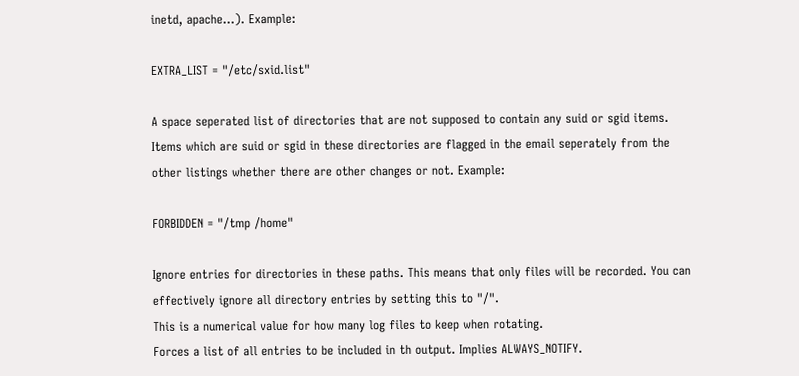inetd, apache...). Example:

EXTRA_LIST = "/etc/sxid.list"

A space seperated list of directories that are not supposed to contain any suid or sgid items. Items which are suid or sgid in these directories are flagged in the email seperately from the other listings whether there are other changes or not. Example:

FORBIDDEN = "/tmp /home"

Ignore entries for directories in these paths. This means that only files will be recorded. You can effectively ignore all directory entries by setting this to "/".
This is a numerical value for how many log files to keep when rotating.
Forces a list of all entries to be included in th output. Implies ALWAYS_NOTIFY.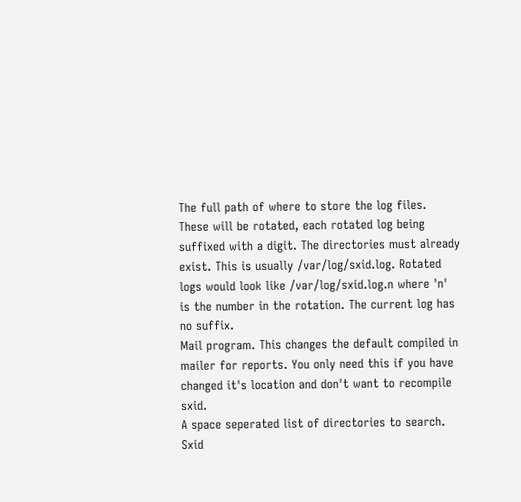The full path of where to store the log files. These will be rotated, each rotated log being suffixed with a digit. The directories must already exist. This is usually /var/log/sxid.log. Rotated logs would look like /var/log/sxid.log.n where 'n' is the number in the rotation. The current log has no suffix.
Mail program. This changes the default compiled in mailer for reports. You only need this if you have changed it's location and don't want to recompile sxid.
A space seperated list of directories to search. Sxid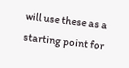will use these as a starting point for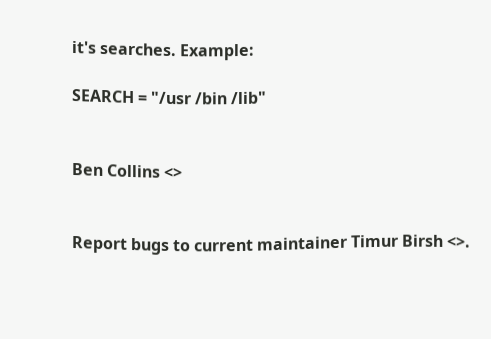it's searches. Example:

SEARCH = "/usr /bin /lib"


Ben Collins <>


Report bugs to current maintainer Timur Birsh <>.